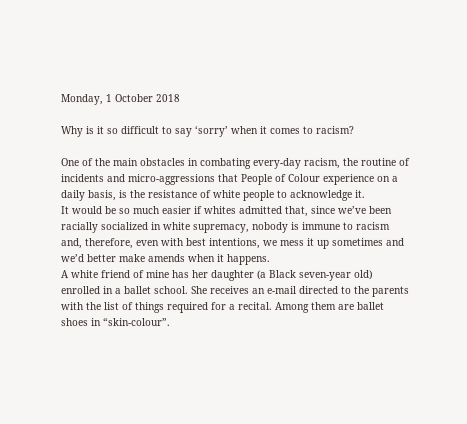Monday, 1 October 2018

Why is it so difficult to say ‘sorry’ when it comes to racism?

One of the main obstacles in combating every-day racism, the routine of incidents and micro-aggressions that People of Colour experience on a daily basis, is the resistance of white people to acknowledge it.
It would be so much easier if whites admitted that, since we’ve been racially socialized in white supremacy, nobody is immune to racism and, therefore, even with best intentions, we mess it up sometimes and we’d better make amends when it happens.
A white friend of mine has her daughter (a Black seven-year old) enrolled in a ballet school. She receives an e-mail directed to the parents with the list of things required for a recital. Among them are ballet shoes in “skin-colour”.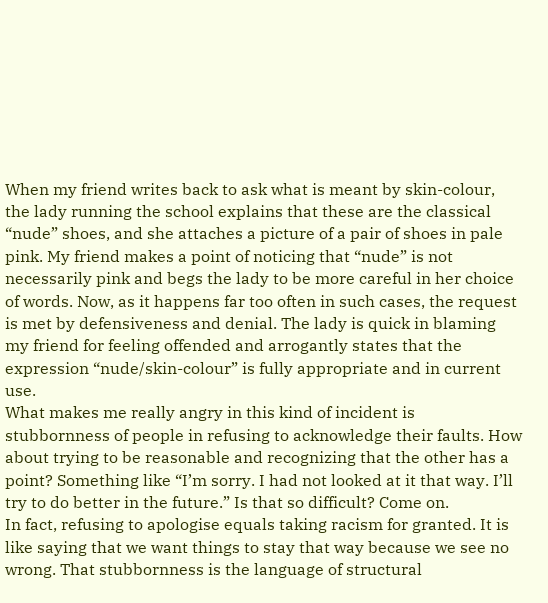When my friend writes back to ask what is meant by skin-colour, the lady running the school explains that these are the classical “nude” shoes, and she attaches a picture of a pair of shoes in pale pink. My friend makes a point of noticing that “nude” is not necessarily pink and begs the lady to be more careful in her choice of words. Now, as it happens far too often in such cases, the request is met by defensiveness and denial. The lady is quick in blaming my friend for feeling offended and arrogantly states that the expression “nude/skin-colour” is fully appropriate and in current use.
What makes me really angry in this kind of incident is stubbornness of people in refusing to acknowledge their faults. How about trying to be reasonable and recognizing that the other has a point? Something like “I’m sorry. I had not looked at it that way. I’ll try to do better in the future.” Is that so difficult? Come on.
In fact, refusing to apologise equals taking racism for granted. It is like saying that we want things to stay that way because we see no wrong. That stubbornness is the language of structural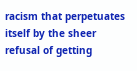racism that perpetuates itself by the sheer refusal of getting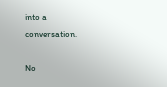into a conversation.

No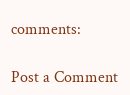comments:

Post a Comment